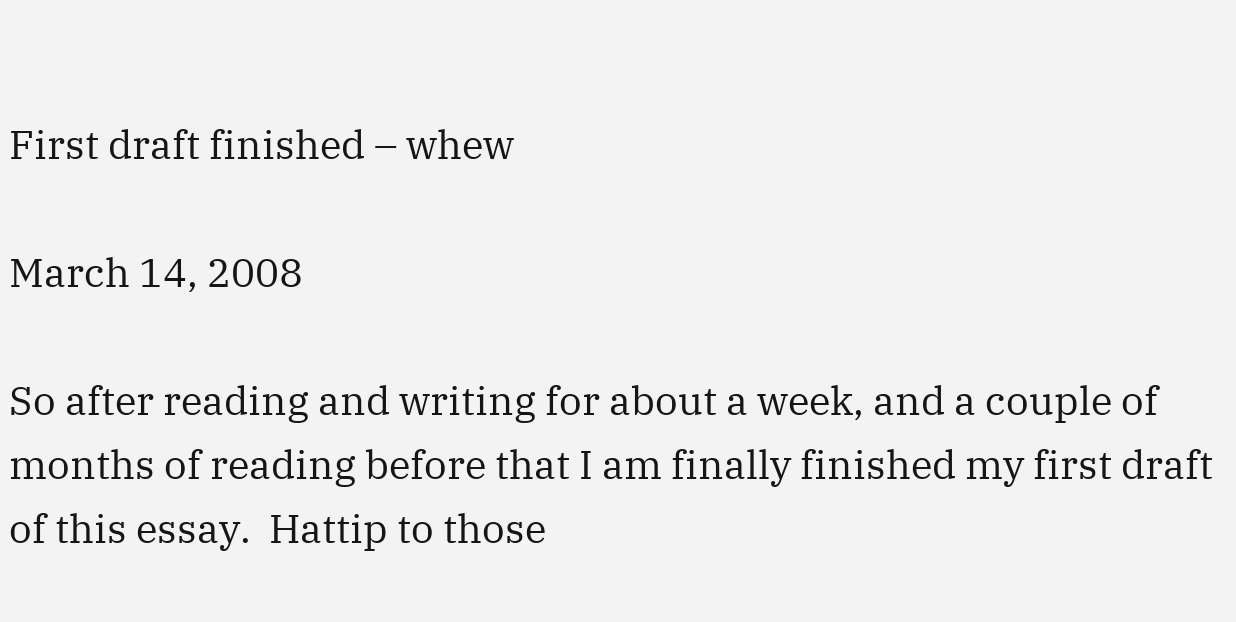First draft finished – whew

March 14, 2008

So after reading and writing for about a week, and a couple of months of reading before that I am finally finished my first draft of this essay.  Hattip to those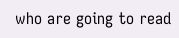who are going to read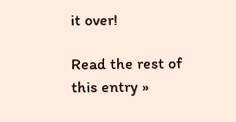it over!

Read the rest of this entry »